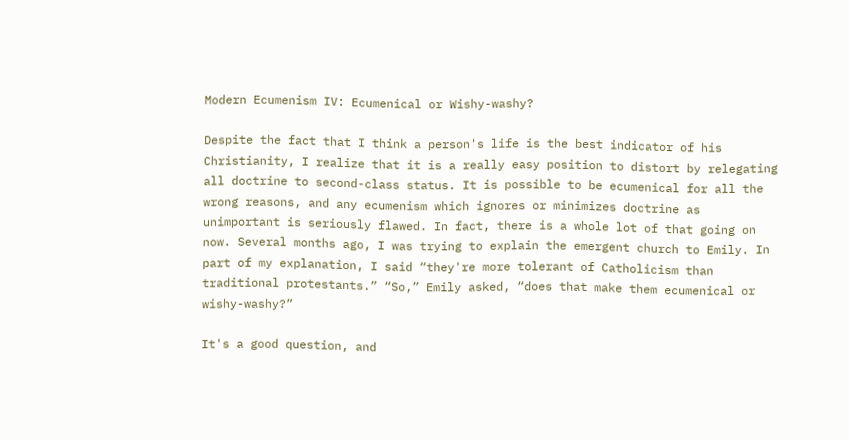Modern Ecumenism IV: Ecumenical or Wishy-washy?

Despite the fact that I think a person's life is the best indicator of his Christianity, I realize that it is a really easy position to distort by relegating all doctrine to second-class status. It is possible to be ecumenical for all the wrong reasons, and any ecumenism which ignores or minimizes doctrine as unimportant is seriously flawed. In fact, there is a whole lot of that going on now. Several months ago, I was trying to explain the emergent church to Emily. In part of my explanation, I said “they're more tolerant of Catholicism than traditional protestants.” “So,” Emily asked, “does that make them ecumenical or wishy-washy?”

It's a good question, and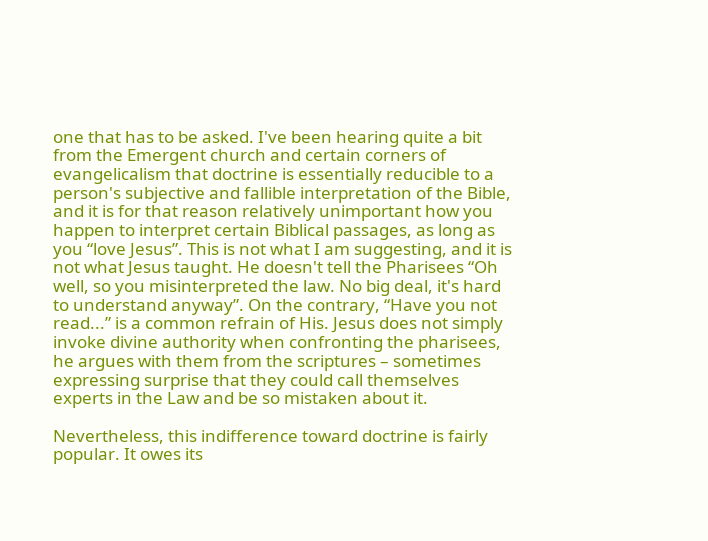one that has to be asked. I've been hearing quite a bit from the Emergent church and certain corners of evangelicalism that doctrine is essentially reducible to a person's subjective and fallible interpretation of the Bible, and it is for that reason relatively unimportant how you happen to interpret certain Biblical passages, as long as you “love Jesus”. This is not what I am suggesting, and it is not what Jesus taught. He doesn't tell the Pharisees “Oh well, so you misinterpreted the law. No big deal, it's hard to understand anyway”. On the contrary, “Have you not read...” is a common refrain of His. Jesus does not simply invoke divine authority when confronting the pharisees, he argues with them from the scriptures – sometimes expressing surprise that they could call themselves experts in the Law and be so mistaken about it.

Nevertheless, this indifference toward doctrine is fairly popular. It owes its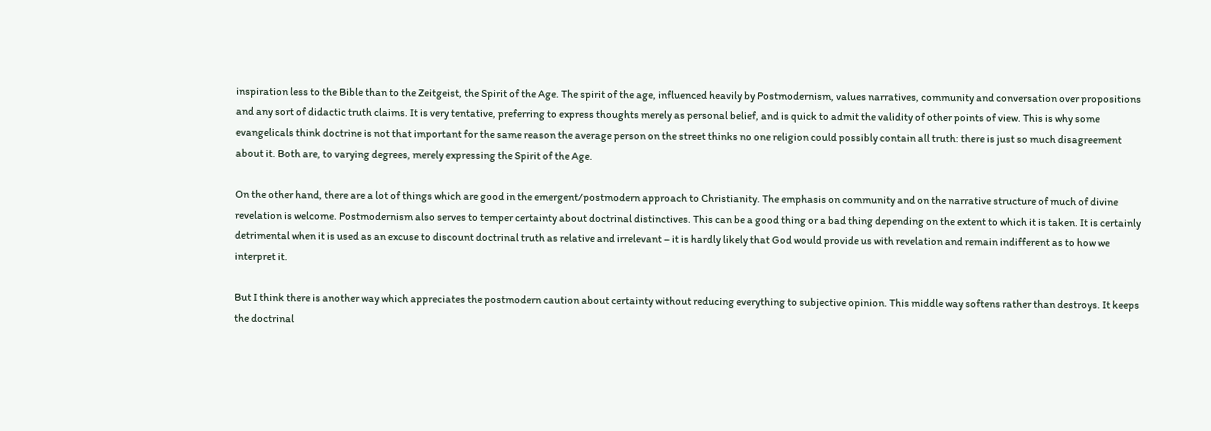inspiration less to the Bible than to the Zeitgeist, the Spirit of the Age. The spirit of the age, influenced heavily by Postmodernism, values narratives, community and conversation over propositions and any sort of didactic truth claims. It is very tentative, preferring to express thoughts merely as personal belief, and is quick to admit the validity of other points of view. This is why some evangelicals think doctrine is not that important for the same reason the average person on the street thinks no one religion could possibly contain all truth: there is just so much disagreement about it. Both are, to varying degrees, merely expressing the Spirit of the Age.

On the other hand, there are a lot of things which are good in the emergent/postmodern approach to Christianity. The emphasis on community and on the narrative structure of much of divine revelation is welcome. Postmodernism also serves to temper certainty about doctrinal distinctives. This can be a good thing or a bad thing depending on the extent to which it is taken. It is certainly detrimental when it is used as an excuse to discount doctrinal truth as relative and irrelevant – it is hardly likely that God would provide us with revelation and remain indifferent as to how we interpret it.

But I think there is another way which appreciates the postmodern caution about certainty without reducing everything to subjective opinion. This middle way softens rather than destroys. It keeps the doctrinal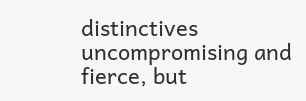distinctives uncompromising and fierce, but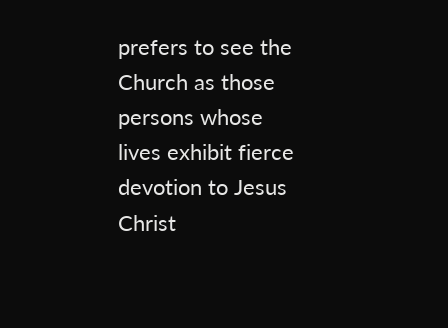prefers to see the Church as those persons whose lives exhibit fierce devotion to Jesus Christ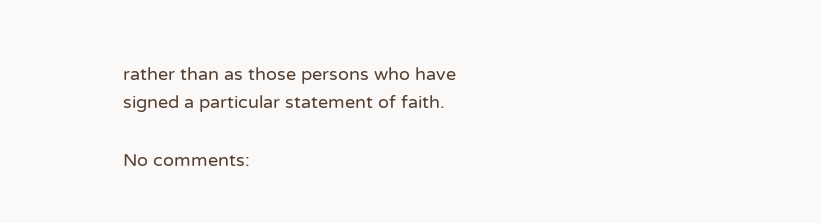rather than as those persons who have signed a particular statement of faith.

No comments: